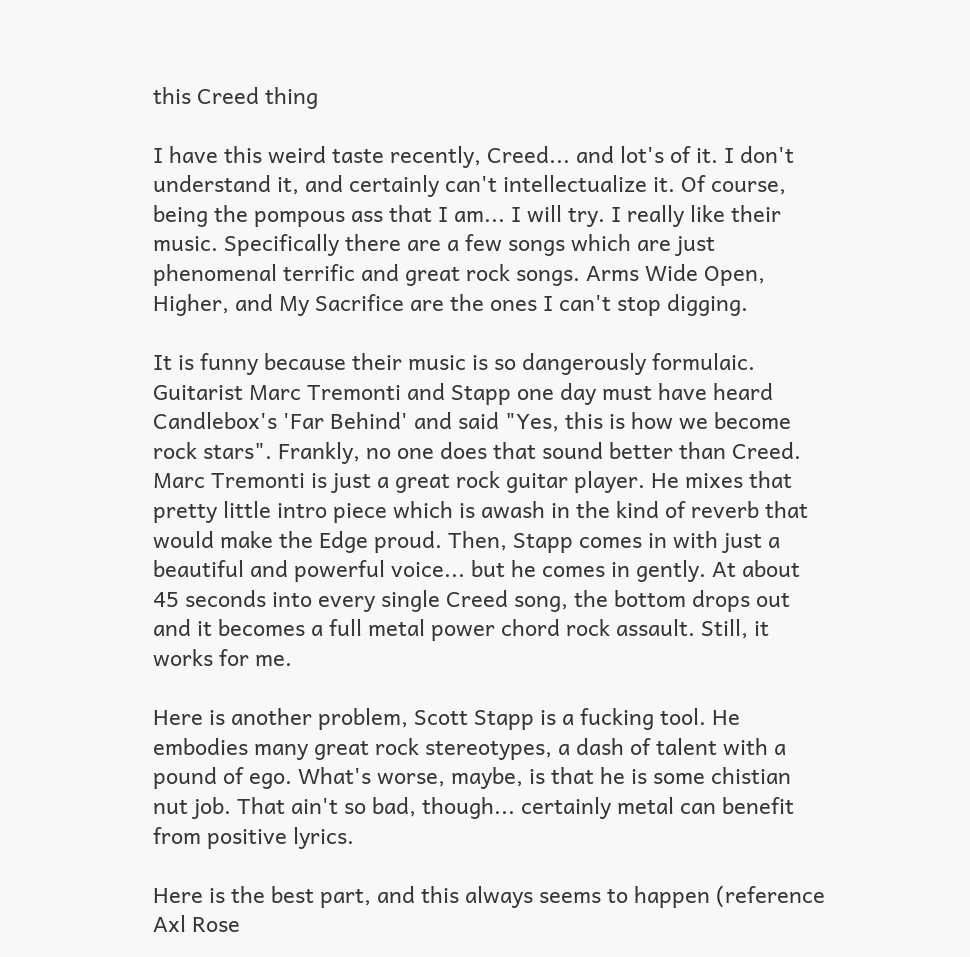this Creed thing

I have this weird taste recently, Creed... and lot's of it. I don't understand it, and certainly can't intellectualize it. Of course, being the pompous ass that I am... I will try. I really like their music. Specifically there are a few songs which are just phenomenal terrific and great rock songs. Arms Wide Open, Higher, and My Sacrifice are the ones I can't stop digging.

It is funny because their music is so dangerously formulaic. Guitarist Marc Tremonti and Stapp one day must have heard Candlebox's 'Far Behind' and said "Yes, this is how we become rock stars". Frankly, no one does that sound better than Creed. Marc Tremonti is just a great rock guitar player. He mixes that pretty little intro piece which is awash in the kind of reverb that would make the Edge proud. Then, Stapp comes in with just a beautiful and powerful voice... but he comes in gently. At about 45 seconds into every single Creed song, the bottom drops out and it becomes a full metal power chord rock assault. Still, it works for me.

Here is another problem, Scott Stapp is a fucking tool. He embodies many great rock stereotypes, a dash of talent with a pound of ego. What's worse, maybe, is that he is some chistian nut job. That ain't so bad, though... certainly metal can benefit from positive lyrics.

Here is the best part, and this always seems to happen (reference Axl Rose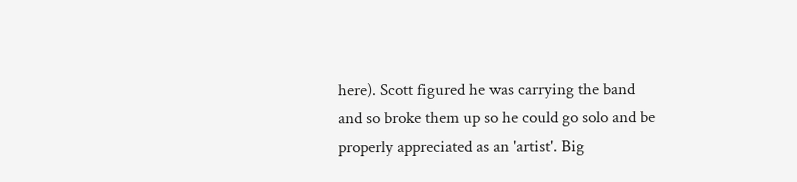here). Scott figured he was carrying the band and so broke them up so he could go solo and be properly appreciated as an 'artist'. Big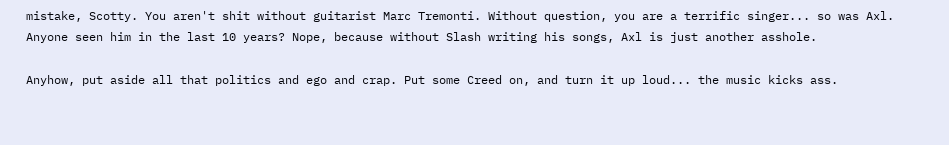mistake, Scotty. You aren't shit without guitarist Marc Tremonti. Without question, you are a terrific singer... so was Axl. Anyone seen him in the last 10 years? Nope, because without Slash writing his songs, Axl is just another asshole.

Anyhow, put aside all that politics and ego and crap. Put some Creed on, and turn it up loud... the music kicks ass.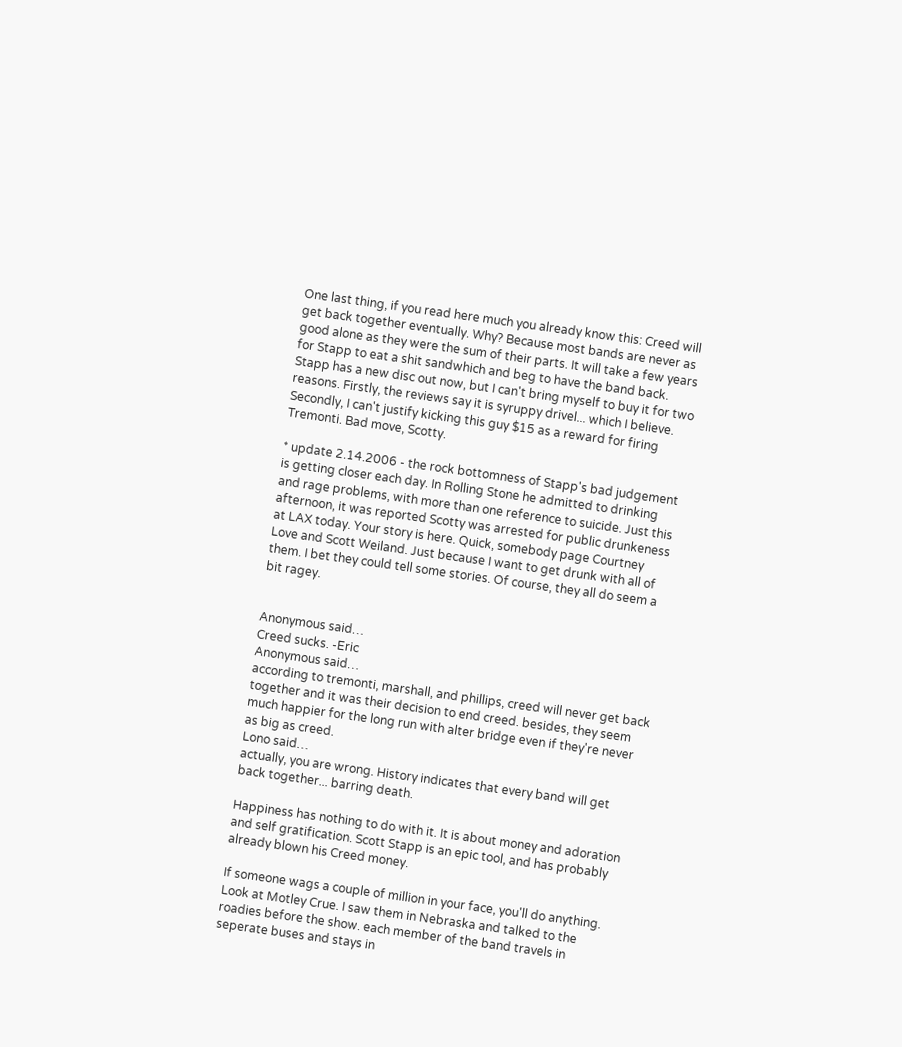One last thing, if you read here much you already know this: Creed will get back together eventually. Why? Because most bands are never as good alone as they were the sum of their parts. It will take a few years for Stapp to eat a shit sandwhich and beg to have the band back. Stapp has a new disc out now, but I can't bring myself to buy it for two reasons. Firstly, the reviews say it is syruppy drivel... which I believe. Secondly, I can't justify kicking this guy $15 as a reward for firing Tremonti. Bad move, Scotty.

* update 2.14.2006 - the rock bottomness of Stapp's bad judgement is getting closer each day. In Rolling Stone he admitted to drinking and rage problems, with more than one reference to suicide. Just this afternoon, it was reported Scotty was arrested for public drunkeness at LAX today. Your story is here. Quick, somebody page Courtney Love and Scott Weiland. Just because I want to get drunk with all of them. I bet they could tell some stories. Of course, they all do seem a bit ragey.


Anonymous said…
Creed sucks. -Eric
Anonymous said…
according to tremonti, marshall, and phillips, creed will never get back together and it was their decision to end creed. besides, they seem much happier for the long run with alter bridge even if they're never as big as creed.
Lono said…
actually, you are wrong. History indicates that every band will get back together... barring death.

Happiness has nothing to do with it. It is about money and adoration and self gratification. Scott Stapp is an epic tool, and has probably already blown his Creed money.

If someone wags a couple of million in your face, you'll do anything. Look at Motley Crue. I saw them in Nebraska and talked to the roadies before the show. each member of the band travels in seperate buses and stays in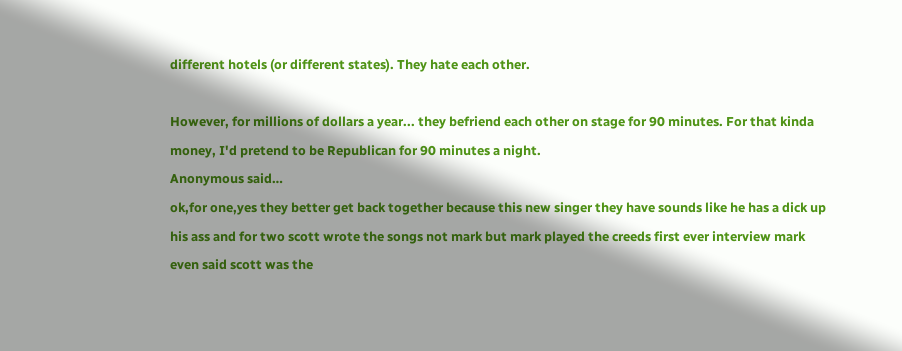different hotels (or different states). They hate each other.

However, for millions of dollars a year... they befriend each other on stage for 90 minutes. For that kinda money, I'd pretend to be Republican for 90 minutes a night.
Anonymous said…
ok,for one,yes they better get back together because this new singer they have sounds like he has a dick up his ass and for two scott wrote the songs not mark but mark played the creeds first ever interview mark even said scott was the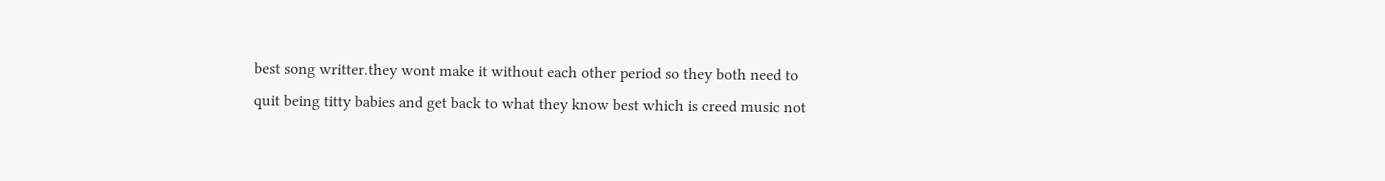best song writter.they wont make it without each other period so they both need to quit being titty babies and get back to what they know best which is creed music not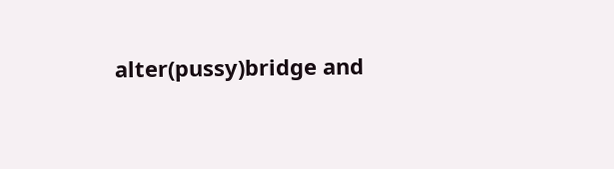alter(pussy)bridge and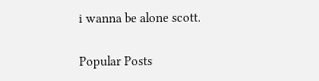i wanna be alone scott.

Popular Posts